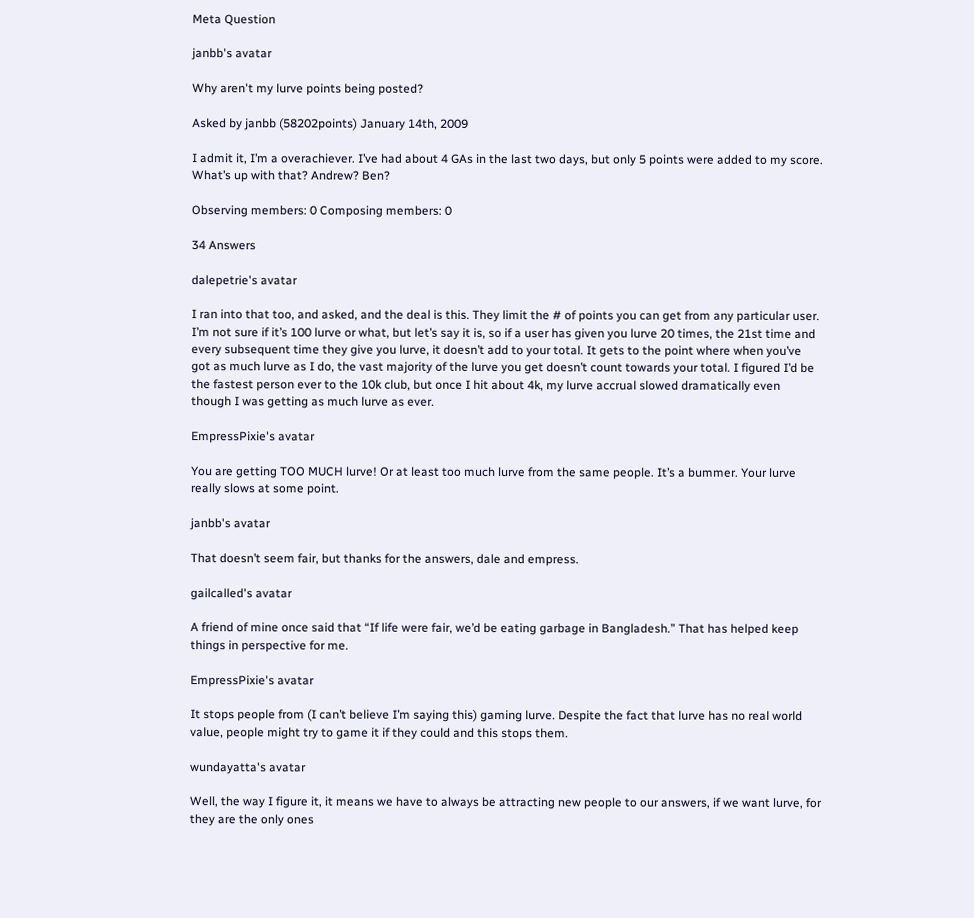Meta Question

janbb's avatar

Why aren't my lurve points being posted?

Asked by janbb (58202points) January 14th, 2009

I admit it, I’m a overachiever. I’ve had about 4 GAs in the last two days, but only 5 points were added to my score. What’s up with that? Andrew? Ben?

Observing members: 0 Composing members: 0

34 Answers

dalepetrie's avatar

I ran into that too, and asked, and the deal is this. They limit the # of points you can get from any particular user. I’m not sure if it’s 100 lurve or what, but let’s say it is, so if a user has given you lurve 20 times, the 21st time and every subsequent time they give you lurve, it doesn’t add to your total. It gets to the point where when you’ve got as much lurve as I do, the vast majority of the lurve you get doesn’t count towards your total. I figured I’d be the fastest person ever to the 10k club, but once I hit about 4k, my lurve accrual slowed dramatically even though I was getting as much lurve as ever.

EmpressPixie's avatar

You are getting TOO MUCH lurve! Or at least too much lurve from the same people. It’s a bummer. Your lurve really slows at some point.

janbb's avatar

That doesn’t seem fair, but thanks for the answers, dale and empress.

gailcalled's avatar

A friend of mine once said that “If life were fair, we’d be eating garbage in Bangladesh.” That has helped keep things in perspective for me.

EmpressPixie's avatar

It stops people from (I can’t believe I’m saying this) gaming lurve. Despite the fact that lurve has no real world value, people might try to game it if they could and this stops them.

wundayatta's avatar

Well, the way I figure it, it means we have to always be attracting new people to our answers, if we want lurve, for they are the only ones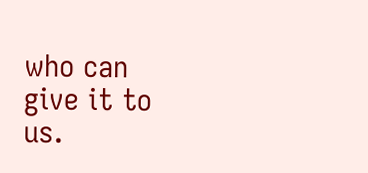who can give it to us.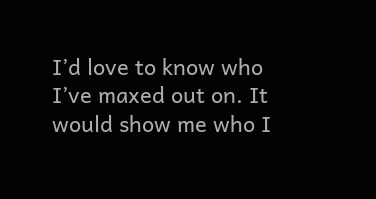I’d love to know who I’ve maxed out on. It would show me who I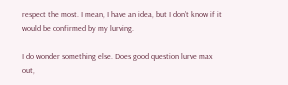respect the most. I mean, I have an idea, but I don’t know if it would be confirmed by my lurving.

I do wonder something else. Does good question lurve max out,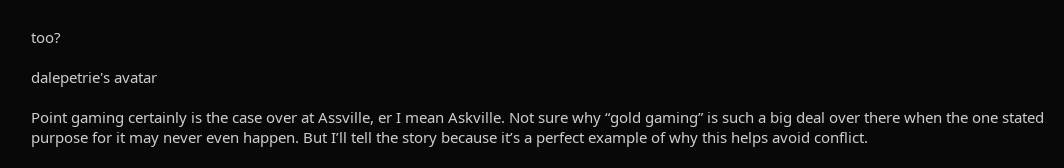too?

dalepetrie's avatar

Point gaming certainly is the case over at Assville, er I mean Askville. Not sure why “gold gaming” is such a big deal over there when the one stated purpose for it may never even happen. But I’ll tell the story because it’s a perfect example of why this helps avoid conflict.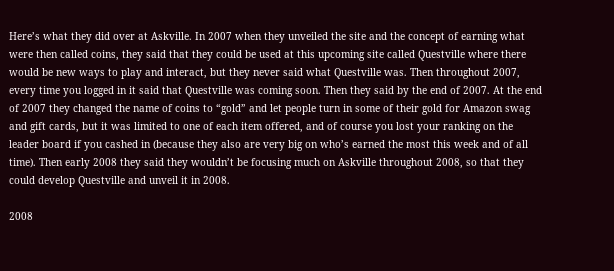Here’s what they did over at Askville. In 2007 when they unveiled the site and the concept of earning what were then called coins, they said that they could be used at this upcoming site called Questville where there would be new ways to play and interact, but they never said what Questville was. Then throughout 2007, every time you logged in it said that Questville was coming soon. Then they said by the end of 2007. At the end of 2007 they changed the name of coins to “gold” and let people turn in some of their gold for Amazon swag and gift cards, but it was limited to one of each item offered, and of course you lost your ranking on the leader board if you cashed in (because they also are very big on who’s earned the most this week and of all time). Then early 2008 they said they wouldn’t be focusing much on Askville throughout 2008, so that they could develop Questville and unveil it in 2008.

2008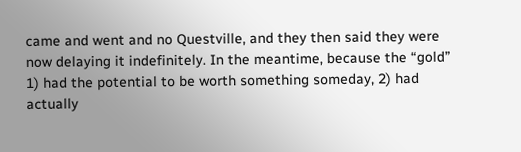came and went and no Questville, and they then said they were now delaying it indefinitely. In the meantime, because the “gold” 1) had the potential to be worth something someday, 2) had actually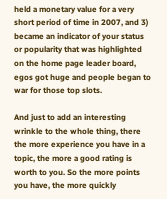held a monetary value for a very short period of time in 2007, and 3) became an indicator of your status or popularity that was highlighted on the home page leader board, egos got huge and people began to war for those top slots.

And just to add an interesting wrinkle to the whole thing, there the more experience you have in a topic, the more a good rating is worth to you. So the more points you have, the more quickly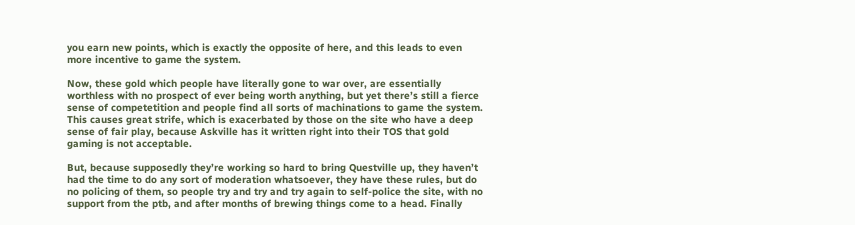you earn new points, which is exactly the opposite of here, and this leads to even more incentive to game the system.

Now, these gold which people have literally gone to war over, are essentially worthless with no prospect of ever being worth anything, but yet there’s still a fierce sense of competetition and people find all sorts of machinations to game the system. This causes great strife, which is exacerbated by those on the site who have a deep sense of fair play, because Askville has it written right into their TOS that gold gaming is not acceptable.

But, because supposedly they’re working so hard to bring Questville up, they haven’t had the time to do any sort of moderation whatsoever, they have these rules, but do no policing of them, so people try and try and try again to self-police the site, with no support from the ptb, and after months of brewing things come to a head. Finally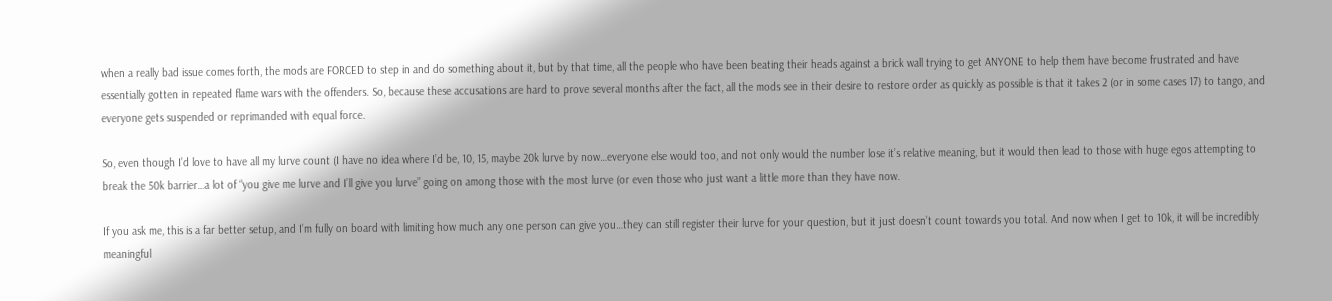when a really bad issue comes forth, the mods are FORCED to step in and do something about it, but by that time, all the people who have been beating their heads against a brick wall trying to get ANYONE to help them have become frustrated and have essentially gotten in repeated flame wars with the offenders. So, because these accusations are hard to prove several months after the fact, all the mods see in their desire to restore order as quickly as possible is that it takes 2 (or in some cases 17) to tango, and everyone gets suspended or reprimanded with equal force.

So, even though I’d love to have all my lurve count (I have no idea where I’d be, 10, 15, maybe 20k lurve by now…everyone else would too, and not only would the number lose it’s relative meaning, but it would then lead to those with huge egos attempting to break the 50k barrier…a lot of “you give me lurve and I’ll give you lurve” going on among those with the most lurve (or even those who just want a little more than they have now.

If you ask me, this is a far better setup, and I’m fully on board with limiting how much any one person can give you…they can still register their lurve for your question, but it just doesn’t count towards you total. And now when I get to 10k, it will be incredibly meaningful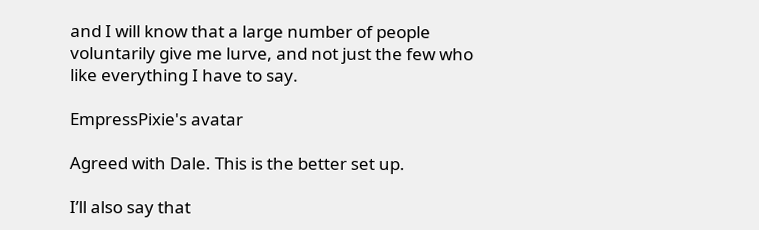and I will know that a large number of people voluntarily give me lurve, and not just the few who like everything I have to say.

EmpressPixie's avatar

Agreed with Dale. This is the better set up.

I’ll also say that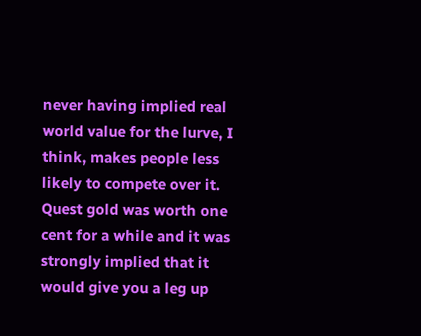never having implied real world value for the lurve, I think, makes people less likely to compete over it. Quest gold was worth one cent for a while and it was strongly implied that it would give you a leg up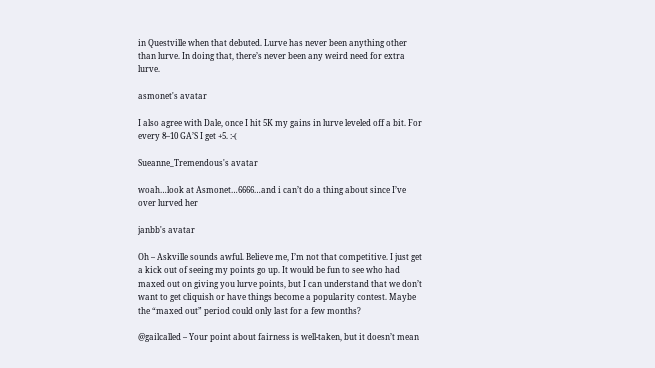in Questville when that debuted. Lurve has never been anything other than lurve. In doing that, there’s never been any weird need for extra lurve.

asmonet's avatar

I also agree with Dale, once I hit 5K my gains in lurve leveled off a bit. For every 8–10 GA’S I get +5. :-(

Sueanne_Tremendous's avatar

woah…look at Asmonet…6666…and i can’t do a thing about since I’ve over lurved her

janbb's avatar

Oh – Askville sounds awful. Believe me, I’m not that competitive. I just get a kick out of seeing my points go up. It would be fun to see who had maxed out on giving you lurve points, but I can understand that we don’t want to get cliquish or have things become a popularity contest. Maybe the “maxed out” period could only last for a few months?

@gailcalled – Your point about fairness is well-taken, but it doesn’t mean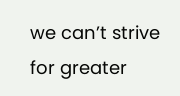we can’t strive for greater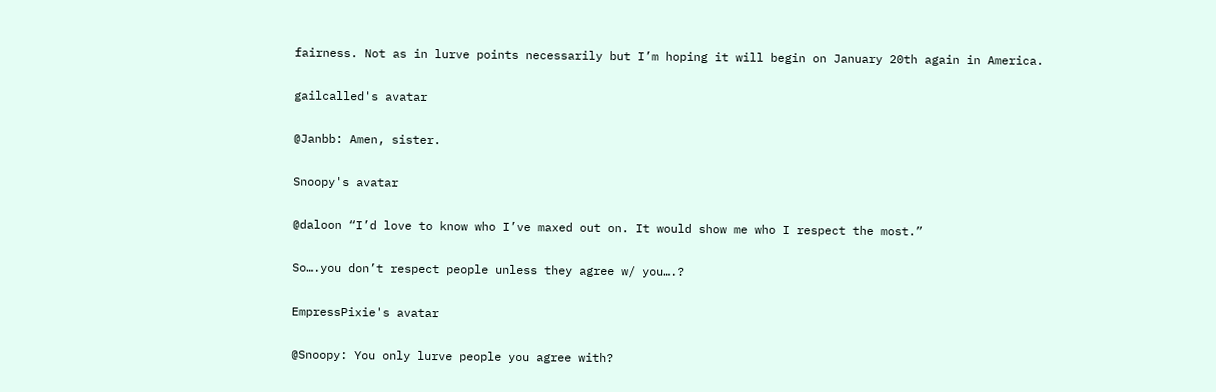fairness. Not as in lurve points necessarily but I’m hoping it will begin on January 20th again in America.

gailcalled's avatar

@Janbb: Amen, sister.

Snoopy's avatar

@daloon “I’d love to know who I’ve maxed out on. It would show me who I respect the most.”

So….you don’t respect people unless they agree w/ you….?

EmpressPixie's avatar

@Snoopy: You only lurve people you agree with?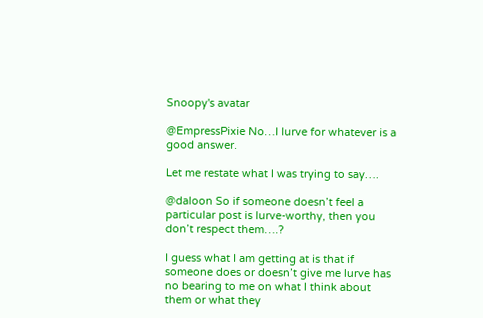Snoopy's avatar

@EmpressPixie No…I lurve for whatever is a good answer.

Let me restate what I was trying to say….

@daloon So if someone doesn’t feel a particular post is lurve-worthy, then you don’t respect them….?

I guess what I am getting at is that if someone does or doesn’t give me lurve has no bearing to me on what I think about them or what they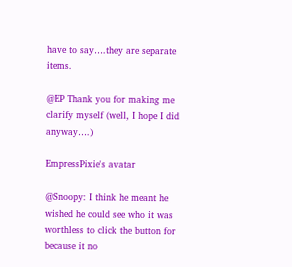have to say….they are separate items.

@EP Thank you for making me clarify myself (well, I hope I did anyway….)

EmpressPixie's avatar

@Snoopy: I think he meant he wished he could see who it was worthless to click the button for because it no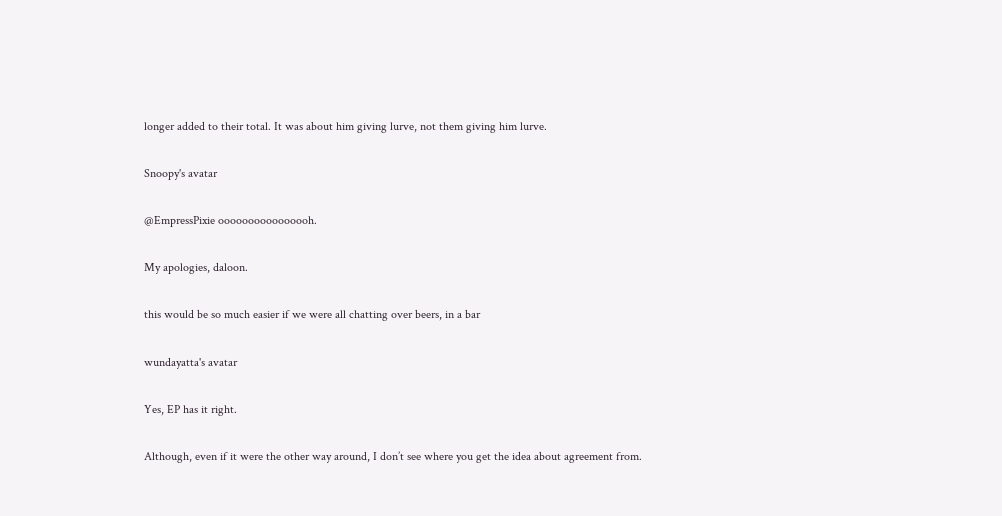longer added to their total. It was about him giving lurve, not them giving him lurve.

Snoopy's avatar

@EmpressPixie oooooooooooooooh.

My apologies, daloon.

this would be so much easier if we were all chatting over beers, in a bar

wundayatta's avatar

Yes, EP has it right.

Although, even if it were the other way around, I don’t see where you get the idea about agreement from.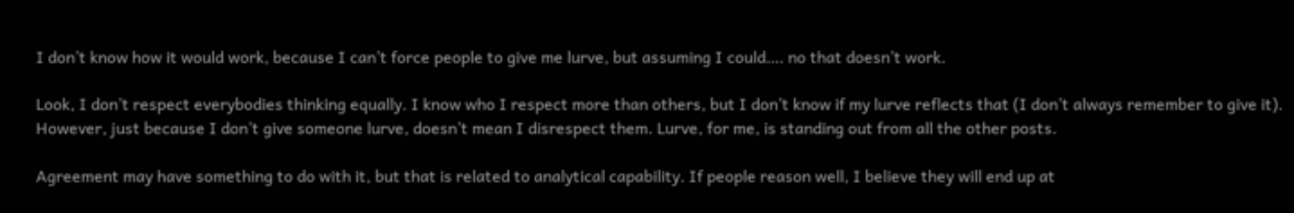I don’t know how it would work, because I can’t force people to give me lurve, but assuming I could…. no that doesn’t work.

Look, I don’t respect everybodies thinking equally. I know who I respect more than others, but I don’t know if my lurve reflects that (I don’t always remember to give it). However, just because I don’t give someone lurve, doesn’t mean I disrespect them. Lurve, for me, is standing out from all the other posts.

Agreement may have something to do with it, but that is related to analytical capability. If people reason well, I believe they will end up at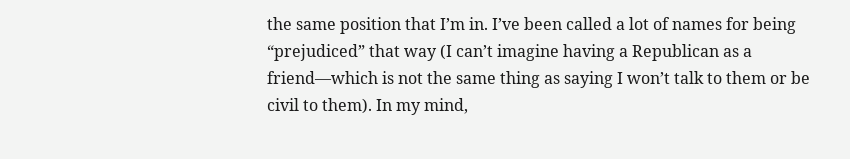the same position that I’m in. I’ve been called a lot of names for being “prejudiced” that way (I can’t imagine having a Republican as a friend—which is not the same thing as saying I won’t talk to them or be civil to them). In my mind,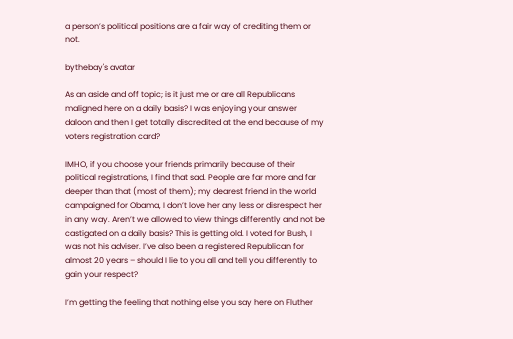a person’s political positions are a fair way of crediting them or not.

bythebay's avatar

As an aside and off topic; is it just me or are all Republicans maligned here on a daily basis? I was enjoying your answer daloon and then I get totally discredited at the end because of my voters registration card?

IMHO, if you choose your friends primarily because of their political registrations, I find that sad. People are far more and far deeper than that (most of them); my dearest friend in the world campaigned for Obama, I don’t love her any less or disrespect her in any way. Aren’t we allowed to view things differently and not be castigated on a daily basis? This is getting old. I voted for Bush, I was not his adviser. I’ve also been a registered Republican for almost 20 years – should I lie to you all and tell you differently to gain your respect?

I’m getting the feeling that nothing else you say here on Fluther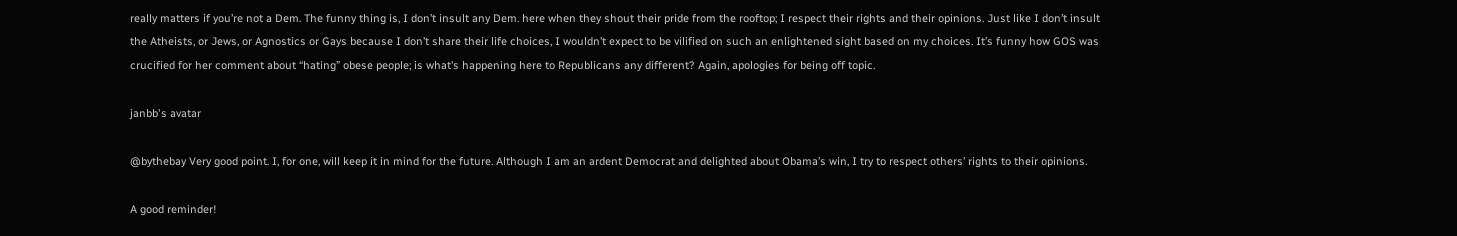really matters if you’re not a Dem. The funny thing is, I don’t insult any Dem. here when they shout their pride from the rooftop; I respect their rights and their opinions. Just like I don’t insult the Atheists, or Jews, or Agnostics or Gays because I don’t share their life choices, I wouldn’t expect to be vilified on such an enlightened sight based on my choices. It’s funny how GOS was crucified for her comment about “hating” obese people; is what’s happening here to Republicans any different? Again, apologies for being off topic.

janbb's avatar

@bythebay Very good point. I, for one, will keep it in mind for the future. Although I am an ardent Democrat and delighted about Obama’s win, I try to respect others’ rights to their opinions.

A good reminder!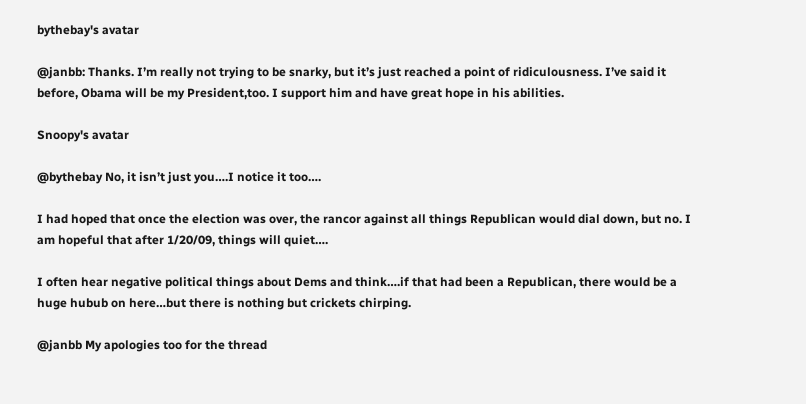bythebay's avatar

@janbb: Thanks. I’m really not trying to be snarky, but it’s just reached a point of ridiculousness. I’ve said it before, Obama will be my President,too. I support him and have great hope in his abilities.

Snoopy's avatar

@bythebay No, it isn’t just you….I notice it too….

I had hoped that once the election was over, the rancor against all things Republican would dial down, but no. I am hopeful that after 1/20/09, things will quiet….

I often hear negative political things about Dems and think….if that had been a Republican, there would be a huge hubub on here…but there is nothing but crickets chirping.

@janbb My apologies too for the thread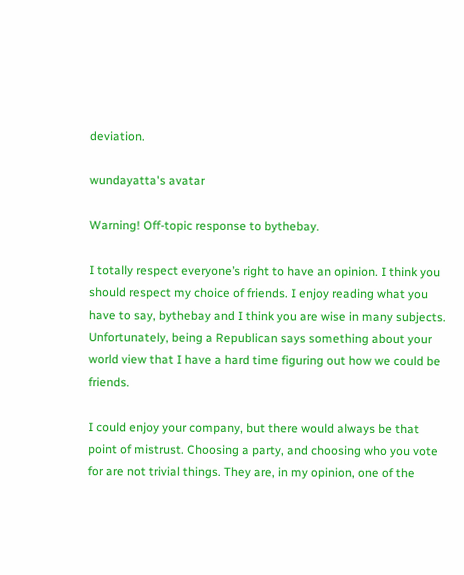deviation.

wundayatta's avatar

Warning! Off-topic response to bythebay.

I totally respect everyone’s right to have an opinion. I think you should respect my choice of friends. I enjoy reading what you have to say, bythebay and I think you are wise in many subjects. Unfortunately, being a Republican says something about your world view that I have a hard time figuring out how we could be friends.

I could enjoy your company, but there would always be that point of mistrust. Choosing a party, and choosing who you vote for are not trivial things. They are, in my opinion, one of the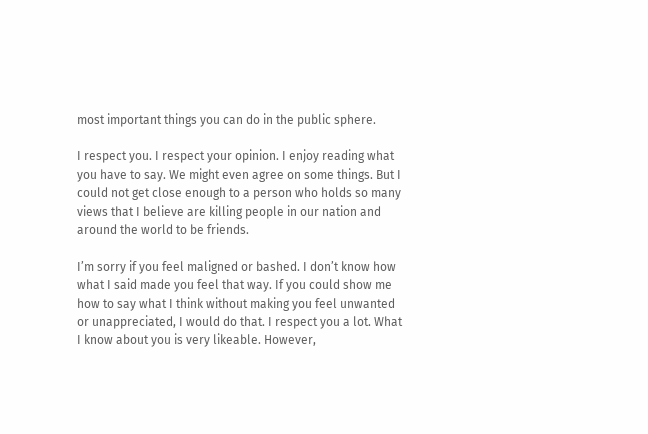most important things you can do in the public sphere.

I respect you. I respect your opinion. I enjoy reading what you have to say. We might even agree on some things. But I could not get close enough to a person who holds so many views that I believe are killing people in our nation and around the world to be friends.

I’m sorry if you feel maligned or bashed. I don’t know how what I said made you feel that way. If you could show me how to say what I think without making you feel unwanted or unappreciated, I would do that. I respect you a lot. What I know about you is very likeable. However,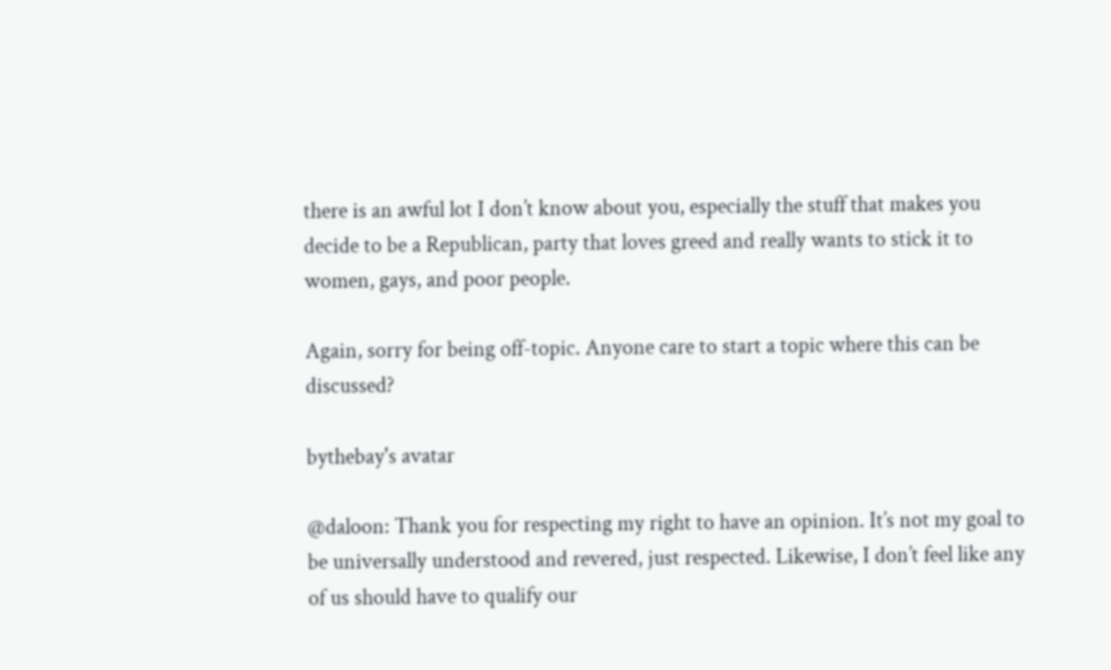there is an awful lot I don’t know about you, especially the stuff that makes you decide to be a Republican, party that loves greed and really wants to stick it to women, gays, and poor people.

Again, sorry for being off-topic. Anyone care to start a topic where this can be discussed?

bythebay's avatar

@daloon: Thank you for respecting my right to have an opinion. It’s not my goal to be universally understood and revered, just respected. Likewise, I don’t feel like any of us should have to qualify our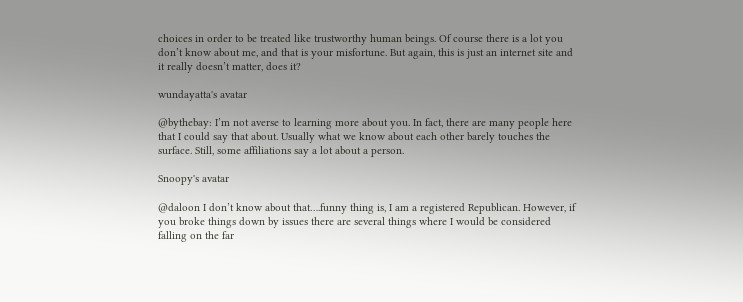choices in order to be treated like trustworthy human beings. Of course there is a lot you don’t know about me, and that is your misfortune. But again, this is just an internet site and it really doesn’t matter, does it?

wundayatta's avatar

@bythebay: I’m not averse to learning more about you. In fact, there are many people here that I could say that about. Usually what we know about each other barely touches the surface. Still, some affiliations say a lot about a person.

Snoopy's avatar

@daloon I don’t know about that….funny thing is, I am a registered Republican. However, if you broke things down by issues there are several things where I would be considered falling on the far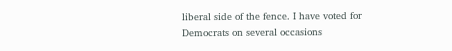liberal side of the fence. I have voted for Democrats on several occasions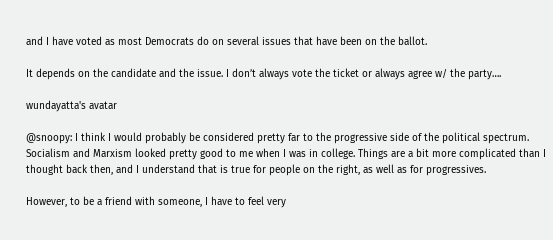and I have voted as most Democrats do on several issues that have been on the ballot.

It depends on the candidate and the issue. I don’t always vote the ticket or always agree w/ the party….

wundayatta's avatar

@snoopy: I think I would probably be considered pretty far to the progressive side of the political spectrum. Socialism and Marxism looked pretty good to me when I was in college. Things are a bit more complicated than I thought back then, and I understand that is true for people on the right, as well as for progressives.

However, to be a friend with someone, I have to feel very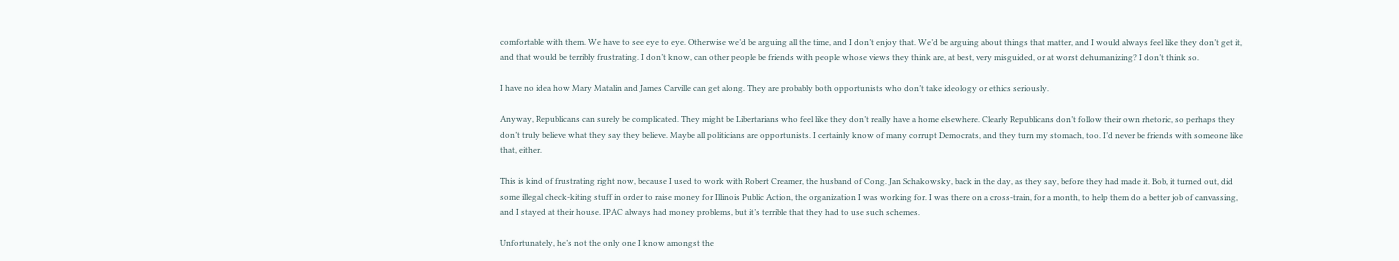comfortable with them. We have to see eye to eye. Otherwise we’d be arguing all the time, and I don’t enjoy that. We’d be arguing about things that matter, and I would always feel like they don’t get it, and that would be terribly frustrating. I don’t know, can other people be friends with people whose views they think are, at best, very misguided, or at worst dehumanizing? I don’t think so.

I have no idea how Mary Matalin and James Carville can get along. They are probably both opportunists who don’t take ideology or ethics seriously.

Anyway, Republicans can surely be complicated. They might be Libertarians who feel like they don’t really have a home elsewhere. Clearly Republicans don’t follow their own rhetoric, so perhaps they don’t truly believe what they say they believe. Maybe all politicians are opportunists. I certainly know of many corrupt Democrats, and they turn my stomach, too. I’d never be friends with someone like that, either.

This is kind of frustrating right now, because I used to work with Robert Creamer, the husband of Cong. Jan Schakowsky, back in the day, as they say, before they had made it. Bob, it turned out, did some illegal check-kiting stuff in order to raise money for Illinois Public Action, the organization I was working for. I was there on a cross-train, for a month, to help them do a better job of canvassing, and I stayed at their house. IPAC always had money problems, but it’s terrible that they had to use such schemes.

Unfortunately, he’s not the only one I know amongst the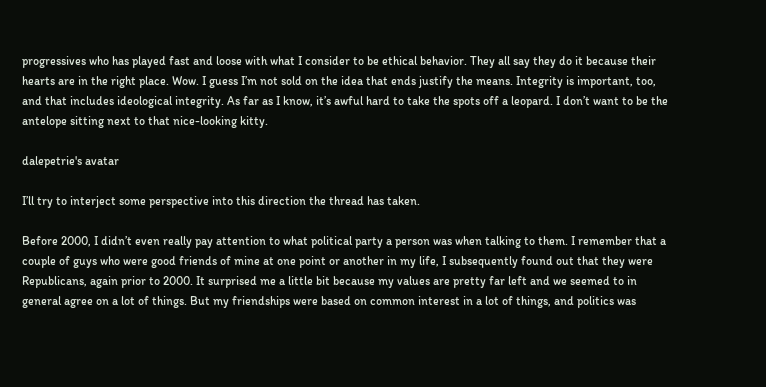progressives who has played fast and loose with what I consider to be ethical behavior. They all say they do it because their hearts are in the right place. Wow. I guess I’m not sold on the idea that ends justify the means. Integrity is important, too, and that includes ideological integrity. As far as I know, it’s awful hard to take the spots off a leopard. I don’t want to be the antelope sitting next to that nice-looking kitty.

dalepetrie's avatar

I’ll try to interject some perspective into this direction the thread has taken.

Before 2000, I didn’t even really pay attention to what political party a person was when talking to them. I remember that a couple of guys who were good friends of mine at one point or another in my life, I subsequently found out that they were Republicans, again prior to 2000. It surprised me a little bit because my values are pretty far left and we seemed to in general agree on a lot of things. But my friendships were based on common interest in a lot of things, and politics was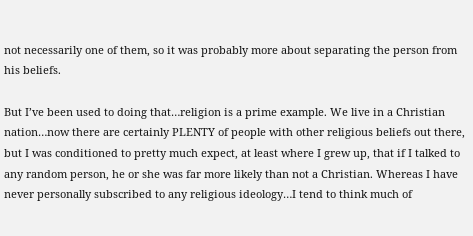not necessarily one of them, so it was probably more about separating the person from his beliefs.

But I’ve been used to doing that…religion is a prime example. We live in a Christian nation…now there are certainly PLENTY of people with other religious beliefs out there, but I was conditioned to pretty much expect, at least where I grew up, that if I talked to any random person, he or she was far more likely than not a Christian. Whereas I have never personally subscribed to any religious ideology…I tend to think much of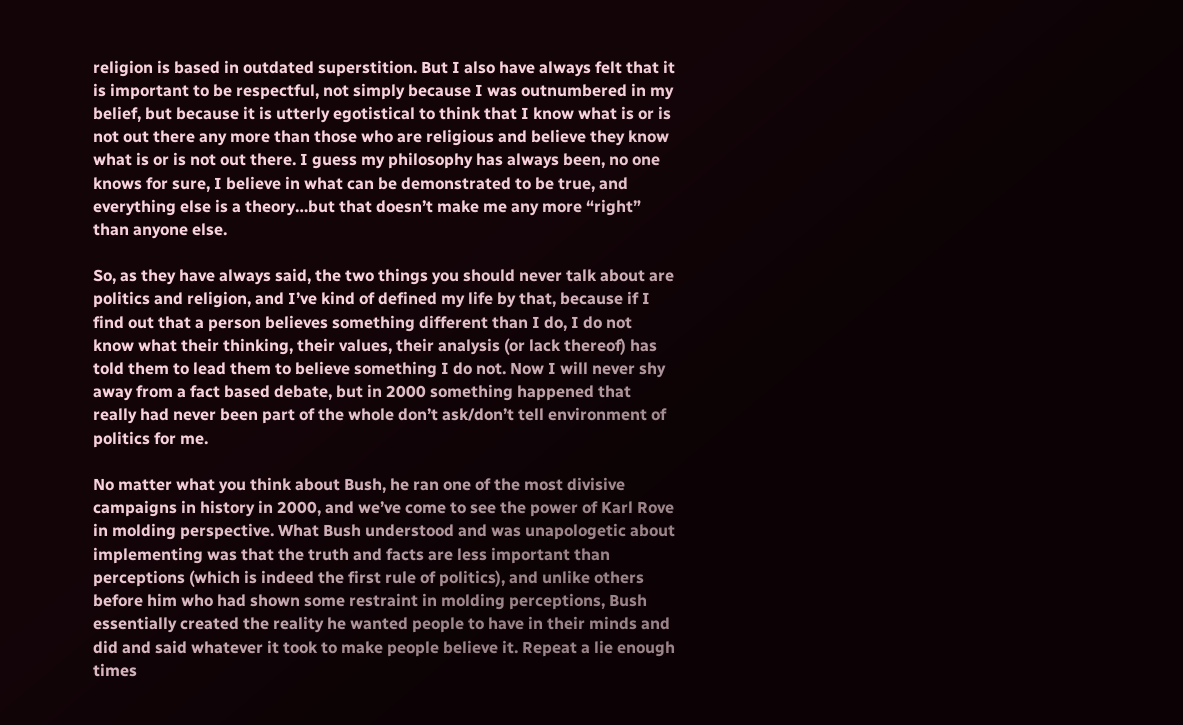religion is based in outdated superstition. But I also have always felt that it is important to be respectful, not simply because I was outnumbered in my belief, but because it is utterly egotistical to think that I know what is or is not out there any more than those who are religious and believe they know what is or is not out there. I guess my philosophy has always been, no one knows for sure, I believe in what can be demonstrated to be true, and everything else is a theory…but that doesn’t make me any more “right” than anyone else.

So, as they have always said, the two things you should never talk about are politics and religion, and I’ve kind of defined my life by that, because if I find out that a person believes something different than I do, I do not know what their thinking, their values, their analysis (or lack thereof) has told them to lead them to believe something I do not. Now I will never shy away from a fact based debate, but in 2000 something happened that really had never been part of the whole don’t ask/don’t tell environment of politics for me.

No matter what you think about Bush, he ran one of the most divisive campaigns in history in 2000, and we’ve come to see the power of Karl Rove in molding perspective. What Bush understood and was unapologetic about implementing was that the truth and facts are less important than perceptions (which is indeed the first rule of politics), and unlike others before him who had shown some restraint in molding perceptions, Bush essentially created the reality he wanted people to have in their minds and did and said whatever it took to make people believe it. Repeat a lie enough times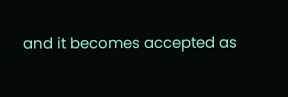and it becomes accepted as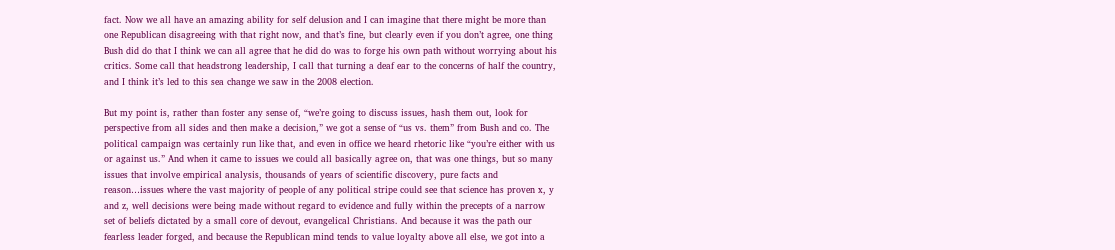fact. Now we all have an amazing ability for self delusion and I can imagine that there might be more than one Republican disagreeing with that right now, and that’s fine, but clearly even if you don’t agree, one thing Bush did do that I think we can all agree that he did do was to forge his own path without worrying about his critics. Some call that headstrong leadership, I call that turning a deaf ear to the concerns of half the country, and I think it’s led to this sea change we saw in the 2008 election.

But my point is, rather than foster any sense of, “we’re going to discuss issues, hash them out, look for perspective from all sides and then make a decision,” we got a sense of “us vs. them” from Bush and co. The political campaign was certainly run like that, and even in office we heard rhetoric like “you’re either with us or against us.” And when it came to issues we could all basically agree on, that was one things, but so many issues that involve empirical analysis, thousands of years of scientific discovery, pure facts and reason…issues where the vast majority of people of any political stripe could see that science has proven x, y and z, well decisions were being made without regard to evidence and fully within the precepts of a narrow set of beliefs dictated by a small core of devout, evangelical Christians. And because it was the path our fearless leader forged, and because the Republican mind tends to value loyalty above all else, we got into a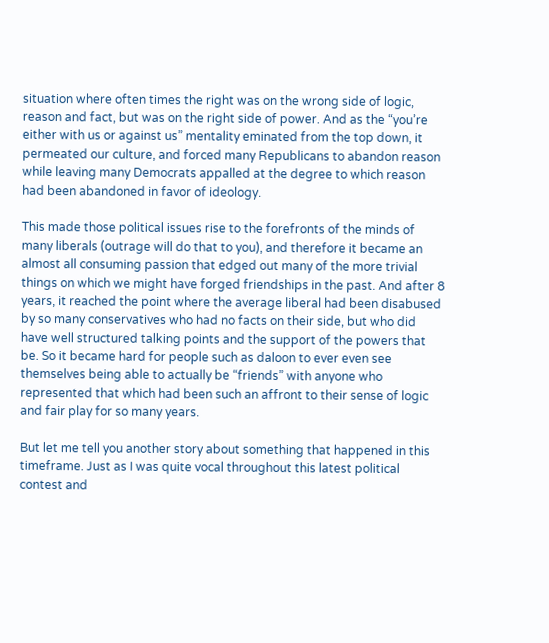situation where often times the right was on the wrong side of logic, reason and fact, but was on the right side of power. And as the “you’re either with us or against us” mentality eminated from the top down, it permeated our culture, and forced many Republicans to abandon reason while leaving many Democrats appalled at the degree to which reason had been abandoned in favor of ideology.

This made those political issues rise to the forefronts of the minds of many liberals (outrage will do that to you), and therefore it became an almost all consuming passion that edged out many of the more trivial things on which we might have forged friendships in the past. And after 8 years, it reached the point where the average liberal had been disabused by so many conservatives who had no facts on their side, but who did have well structured talking points and the support of the powers that be. So it became hard for people such as daloon to ever even see themselves being able to actually be “friends” with anyone who represented that which had been such an affront to their sense of logic and fair play for so many years.

But let me tell you another story about something that happened in this timeframe. Just as I was quite vocal throughout this latest political contest and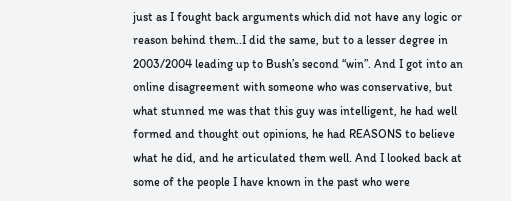just as I fought back arguments which did not have any logic or reason behind them..I did the same, but to a lesser degree in 2003/2004 leading up to Bush’s second “win”. And I got into an online disagreement with someone who was conservative, but what stunned me was that this guy was intelligent, he had well formed and thought out opinions, he had REASONS to believe what he did, and he articulated them well. And I looked back at some of the people I have known in the past who were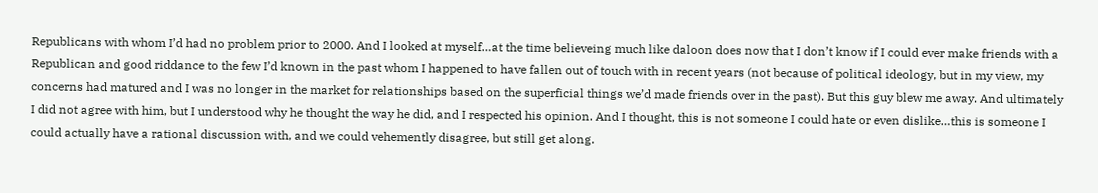Republicans with whom I’d had no problem prior to 2000. And I looked at myself…at the time believeing much like daloon does now that I don’t know if I could ever make friends with a Republican and good riddance to the few I’d known in the past whom I happened to have fallen out of touch with in recent years (not because of political ideology, but in my view, my concerns had matured and I was no longer in the market for relationships based on the superficial things we’d made friends over in the past). But this guy blew me away. And ultimately I did not agree with him, but I understood why he thought the way he did, and I respected his opinion. And I thought, this is not someone I could hate or even dislike…this is someone I could actually have a rational discussion with, and we could vehemently disagree, but still get along.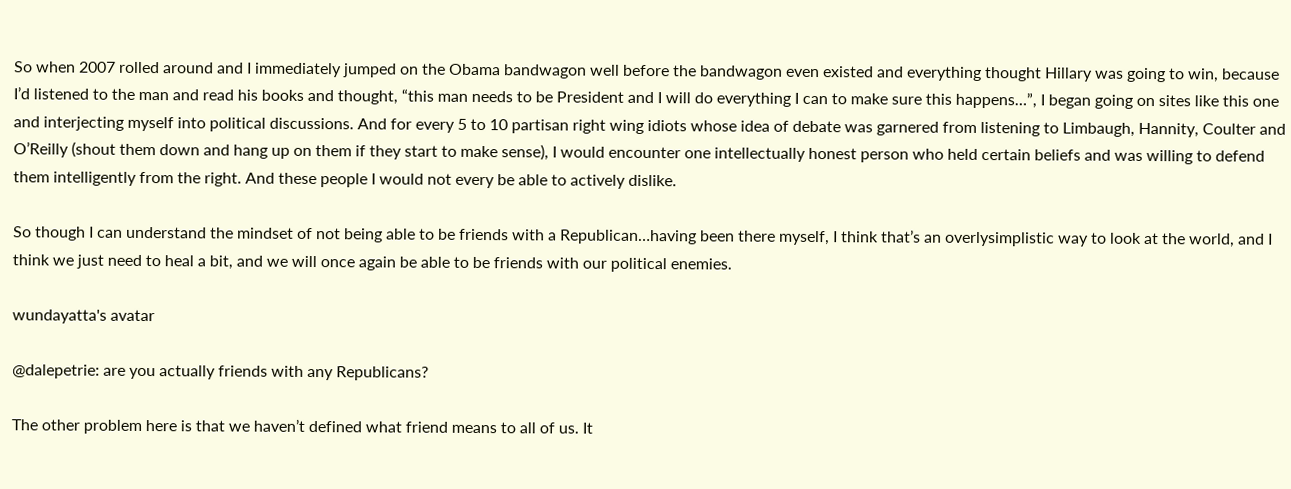So when 2007 rolled around and I immediately jumped on the Obama bandwagon well before the bandwagon even existed and everything thought Hillary was going to win, because I’d listened to the man and read his books and thought, “this man needs to be President and I will do everything I can to make sure this happens…”, I began going on sites like this one and interjecting myself into political discussions. And for every 5 to 10 partisan right wing idiots whose idea of debate was garnered from listening to Limbaugh, Hannity, Coulter and O’Reilly (shout them down and hang up on them if they start to make sense), I would encounter one intellectually honest person who held certain beliefs and was willing to defend them intelligently from the right. And these people I would not every be able to actively dislike.

So though I can understand the mindset of not being able to be friends with a Republican…having been there myself, I think that’s an overlysimplistic way to look at the world, and I think we just need to heal a bit, and we will once again be able to be friends with our political enemies.

wundayatta's avatar

@dalepetrie: are you actually friends with any Republicans?

The other problem here is that we haven’t defined what friend means to all of us. It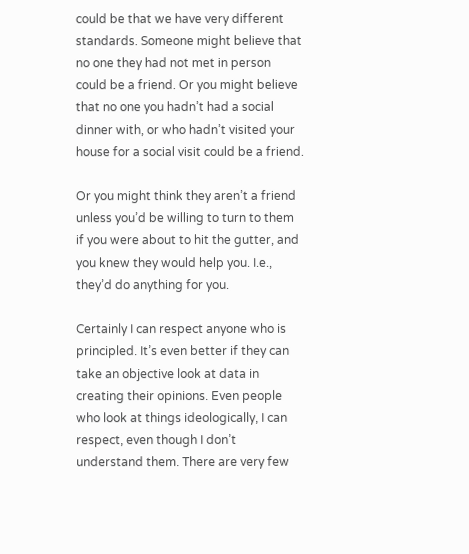could be that we have very different standards. Someone might believe that no one they had not met in person could be a friend. Or you might believe that no one you hadn’t had a social dinner with, or who hadn’t visited your house for a social visit could be a friend.

Or you might think they aren’t a friend unless you’d be willing to turn to them if you were about to hit the gutter, and you knew they would help you. I.e., they’d do anything for you.

Certainly I can respect anyone who is principled. It’s even better if they can take an objective look at data in creating their opinions. Even people who look at things ideologically, I can respect, even though I don’t understand them. There are very few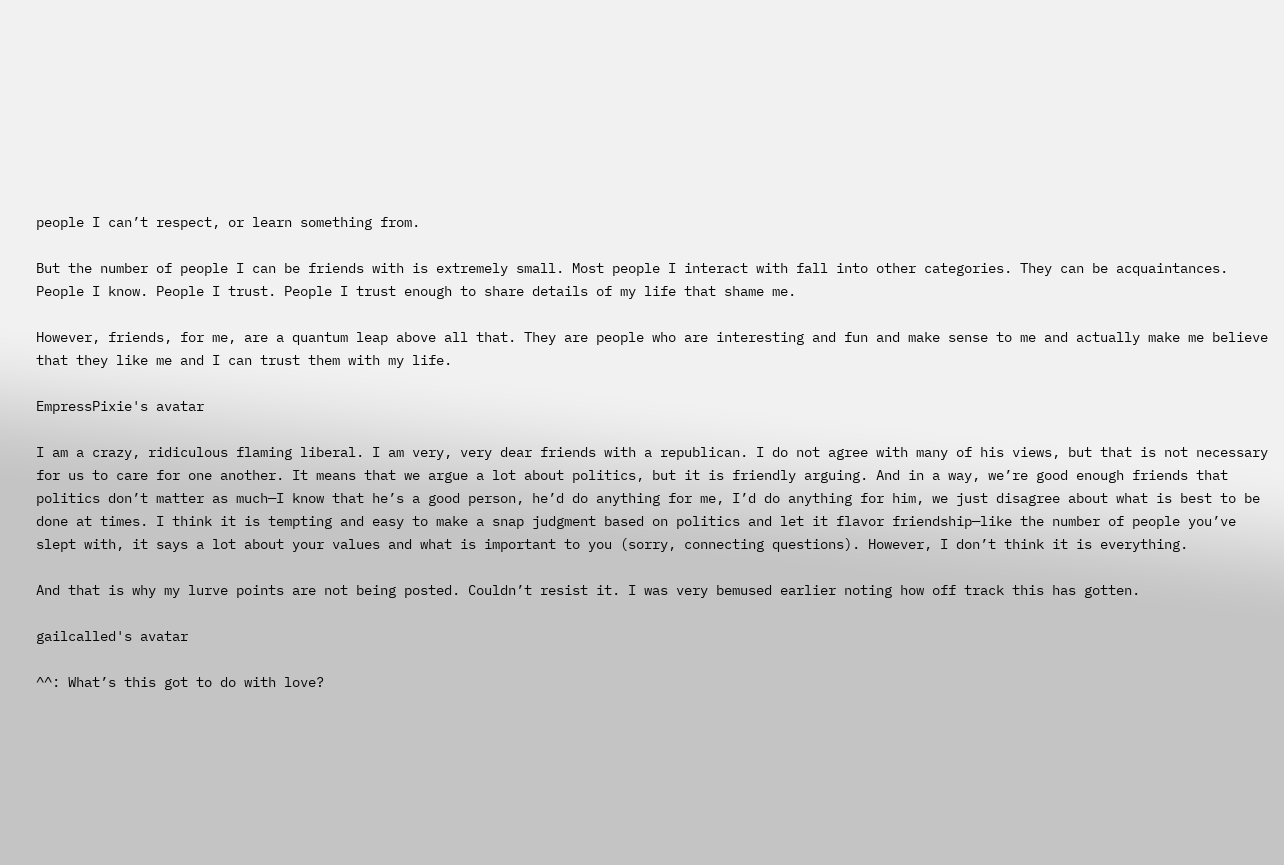people I can’t respect, or learn something from.

But the number of people I can be friends with is extremely small. Most people I interact with fall into other categories. They can be acquaintances. People I know. People I trust. People I trust enough to share details of my life that shame me.

However, friends, for me, are a quantum leap above all that. They are people who are interesting and fun and make sense to me and actually make me believe that they like me and I can trust them with my life.

EmpressPixie's avatar

I am a crazy, ridiculous flaming liberal. I am very, very dear friends with a republican. I do not agree with many of his views, but that is not necessary for us to care for one another. It means that we argue a lot about politics, but it is friendly arguing. And in a way, we’re good enough friends that politics don’t matter as much—I know that he’s a good person, he’d do anything for me, I’d do anything for him, we just disagree about what is best to be done at times. I think it is tempting and easy to make a snap judgment based on politics and let it flavor friendship—like the number of people you’ve slept with, it says a lot about your values and what is important to you (sorry, connecting questions). However, I don’t think it is everything.

And that is why my lurve points are not being posted. Couldn’t resist it. I was very bemused earlier noting how off track this has gotten.

gailcalled's avatar

^^: What’s this got to do with love?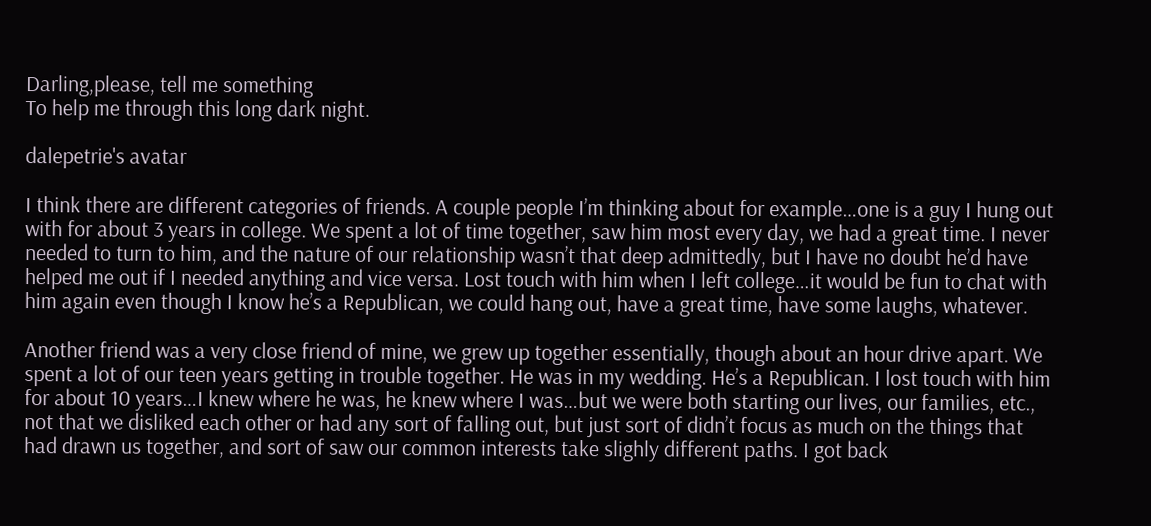Darling,please, tell me something
To help me through this long dark night.

dalepetrie's avatar

I think there are different categories of friends. A couple people I’m thinking about for example…one is a guy I hung out with for about 3 years in college. We spent a lot of time together, saw him most every day, we had a great time. I never needed to turn to him, and the nature of our relationship wasn’t that deep admittedly, but I have no doubt he’d have helped me out if I needed anything and vice versa. Lost touch with him when I left college…it would be fun to chat with him again even though I know he’s a Republican, we could hang out, have a great time, have some laughs, whatever.

Another friend was a very close friend of mine, we grew up together essentially, though about an hour drive apart. We spent a lot of our teen years getting in trouble together. He was in my wedding. He’s a Republican. I lost touch with him for about 10 years…I knew where he was, he knew where I was…but we were both starting our lives, our families, etc., not that we disliked each other or had any sort of falling out, but just sort of didn’t focus as much on the things that had drawn us together, and sort of saw our common interests take slighly different paths. I got back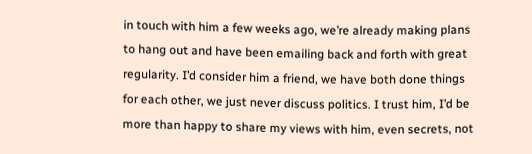in touch with him a few weeks ago, we’re already making plans to hang out and have been emailing back and forth with great regularity. I’d consider him a friend, we have both done things for each other, we just never discuss politics. I trust him, I’d be more than happy to share my views with him, even secrets, not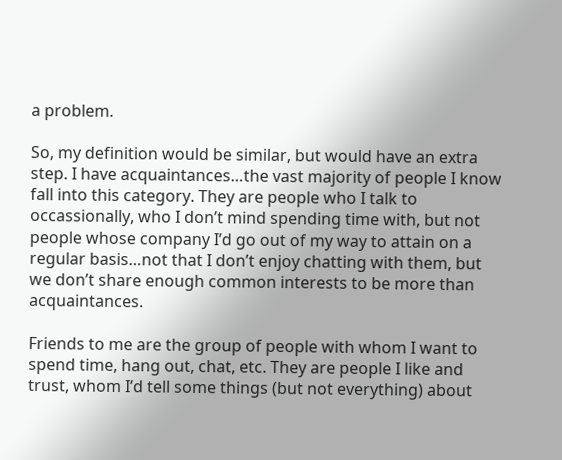a problem.

So, my definition would be similar, but would have an extra step. I have acquaintances…the vast majority of people I know fall into this category. They are people who I talk to occassionally, who I don’t mind spending time with, but not people whose company I’d go out of my way to attain on a regular basis…not that I don’t enjoy chatting with them, but we don’t share enough common interests to be more than acquaintances.

Friends to me are the group of people with whom I want to spend time, hang out, chat, etc. They are people I like and trust, whom I’d tell some things (but not everything) about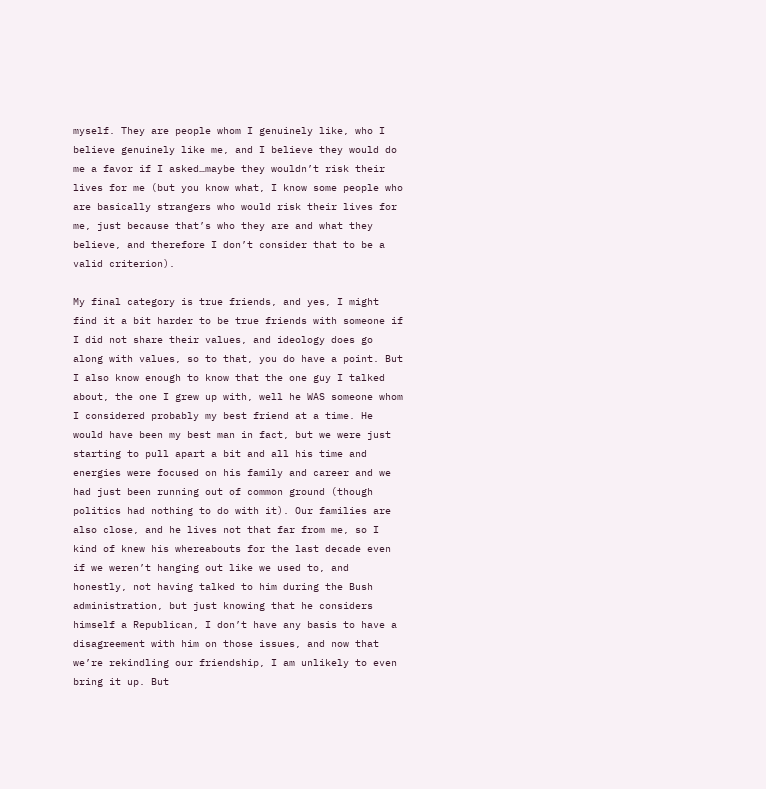myself. They are people whom I genuinely like, who I believe genuinely like me, and I believe they would do me a favor if I asked…maybe they wouldn’t risk their lives for me (but you know what, I know some people who are basically strangers who would risk their lives for me, just because that’s who they are and what they believe, and therefore I don’t consider that to be a valid criterion).

My final category is true friends, and yes, I might find it a bit harder to be true friends with someone if I did not share their values, and ideology does go along with values, so to that, you do have a point. But I also know enough to know that the one guy I talked about, the one I grew up with, well he WAS someone whom I considered probably my best friend at a time. He would have been my best man in fact, but we were just starting to pull apart a bit and all his time and energies were focused on his family and career and we had just been running out of common ground (though politics had nothing to do with it). Our families are also close, and he lives not that far from me, so I kind of knew his whereabouts for the last decade even if we weren’t hanging out like we used to, and honestly, not having talked to him during the Bush administration, but just knowing that he considers himself a Republican, I don’t have any basis to have a disagreement with him on those issues, and now that we’re rekindling our friendship, I am unlikely to even bring it up. But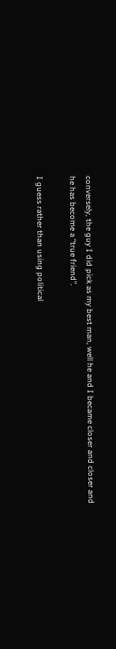conversely, the guy I did pick as my best man, well he and I became closer and closer and he has become a “true friend”.

I guess rather than using political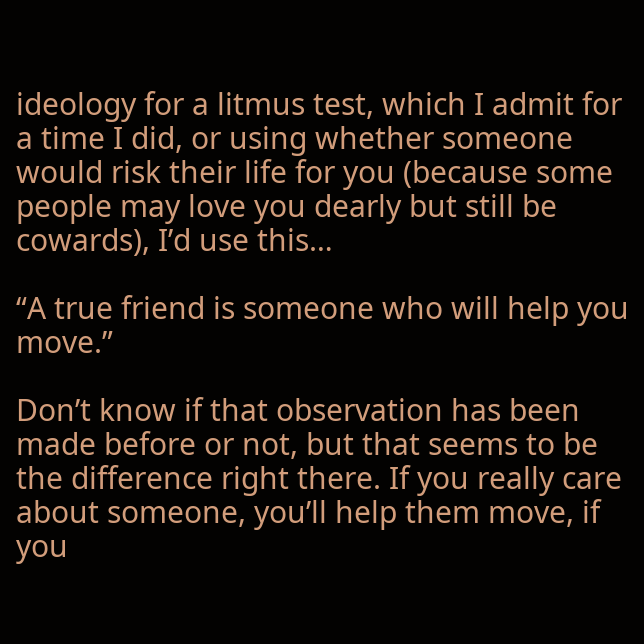ideology for a litmus test, which I admit for a time I did, or using whether someone would risk their life for you (because some people may love you dearly but still be cowards), I’d use this…

“A true friend is someone who will help you move.”

Don’t know if that observation has been made before or not, but that seems to be the difference right there. If you really care about someone, you’ll help them move, if you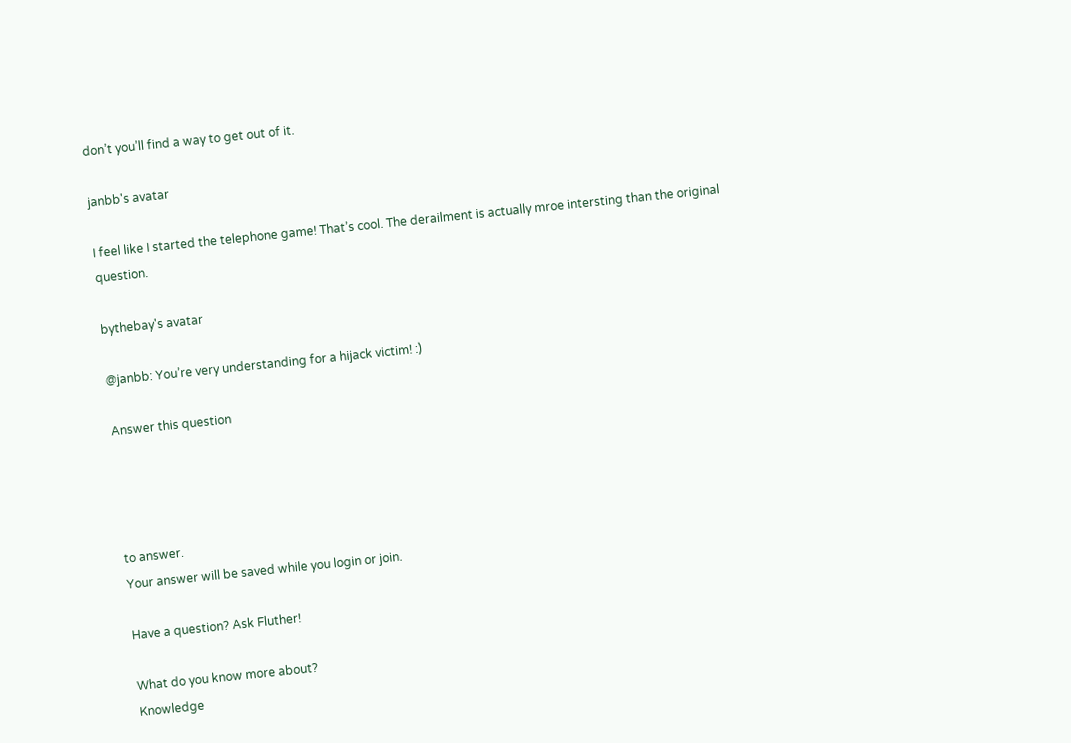don’t you’ll find a way to get out of it.

janbb's avatar

I feel like I started the telephone game! That’s cool. The derailment is actually mroe intersting than the original question.

bythebay's avatar

@janbb: You’re very understanding for a hijack victim! :)

Answer this question




to answer.
Your answer will be saved while you login or join.

Have a question? Ask Fluther!

What do you know more about?
Knowledge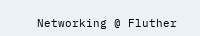Networking @ Fluther